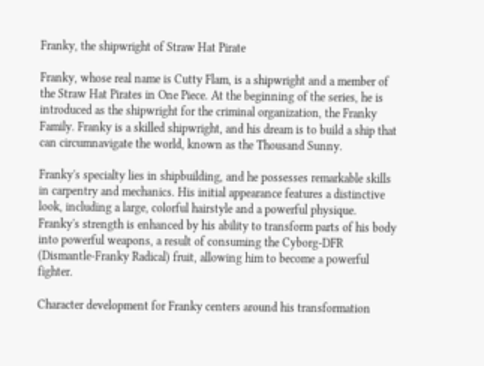Franky, the shipwright of Straw Hat Pirate

Franky, whose real name is Cutty Flam, is a shipwright and a member of the Straw Hat Pirates in One Piece. At the beginning of the series, he is introduced as the shipwright for the criminal organization, the Franky Family. Franky is a skilled shipwright, and his dream is to build a ship that can circumnavigate the world, known as the Thousand Sunny.

Franky's specialty lies in shipbuilding, and he possesses remarkable skills in carpentry and mechanics. His initial appearance features a distinctive look, including a large, colorful hairstyle and a powerful physique. Franky's strength is enhanced by his ability to transform parts of his body into powerful weapons, a result of consuming the Cyborg-DFR (Dismantle-Franky Radical) fruit, allowing him to become a powerful fighter.

Character development for Franky centers around his transformation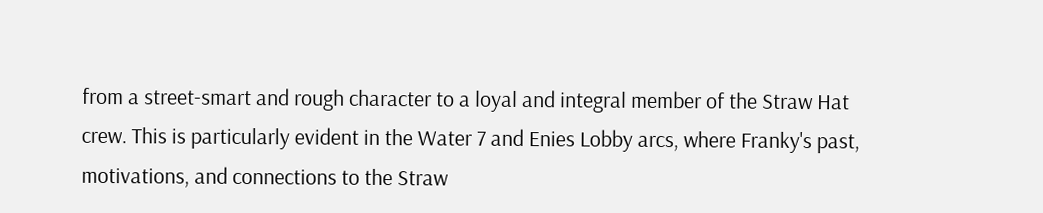from a street-smart and rough character to a loyal and integral member of the Straw Hat crew. This is particularly evident in the Water 7 and Enies Lobby arcs, where Franky's past, motivations, and connections to the Straw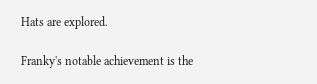Hats are explored.

Franky's notable achievement is the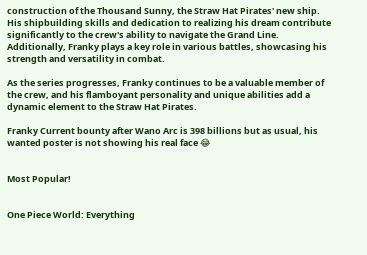construction of the Thousand Sunny, the Straw Hat Pirates' new ship. His shipbuilding skills and dedication to realizing his dream contribute significantly to the crew's ability to navigate the Grand Line. Additionally, Franky plays a key role in various battles, showcasing his strength and versatility in combat.

As the series progresses, Franky continues to be a valuable member of the crew, and his flamboyant personality and unique abilities add a dynamic element to the Straw Hat Pirates.

Franky Current bounty after Wano Arc is 398 billions but as usual, his wanted poster is not showing his real face 😂


Most Popular!


One Piece World: Everything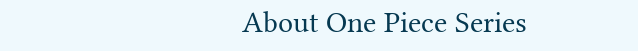About One Piece Series